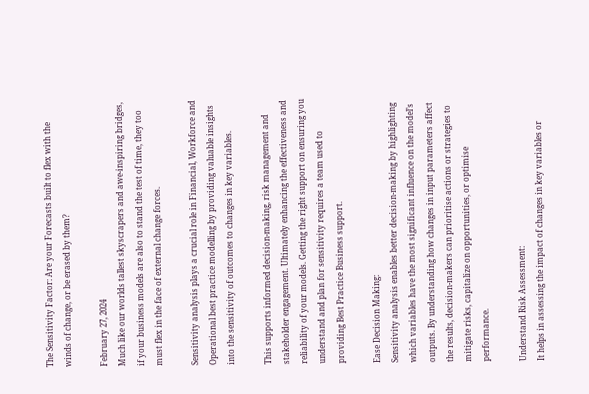The Sensitivity Factor: Are your Forecasts built to flex with the winds of change, or be erased by them?

February 27, 2024
Much like our worlds tallest skyscrapers and awe-inspiring bridges, if your business models are also to stand the test of time, they too must flex in the face of external change forces.

Sensitivity analysis plays a crucial role in Financial, Workforce and Operational best practice modelling by providing valuable insights into the sensitivity of outcomes to changes in key variables.

This supports informed decision-making, risk management and stakeholder engagement. Ultimately enhancing the effectiveness and reliability of your models. Getting the right support on ensuring you understand and plan for sensitivity requires a team used to providing Best Practice Business support.

Ease Decision Making:
Sensitivity analysis enables better decision-making by highlighting which variables have the most significant influence on the model’s outputs. By understanding how changes in input parameters affect the results, decision-makers can prioritise actions or strategies to mitigate risks, capitalize on opportunities, or optimise performance.

Understand Risk Assessment:
It helps in assessing the impact of changes in key variables or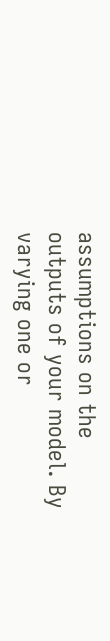assumptions on the outputs of your model. By varying one or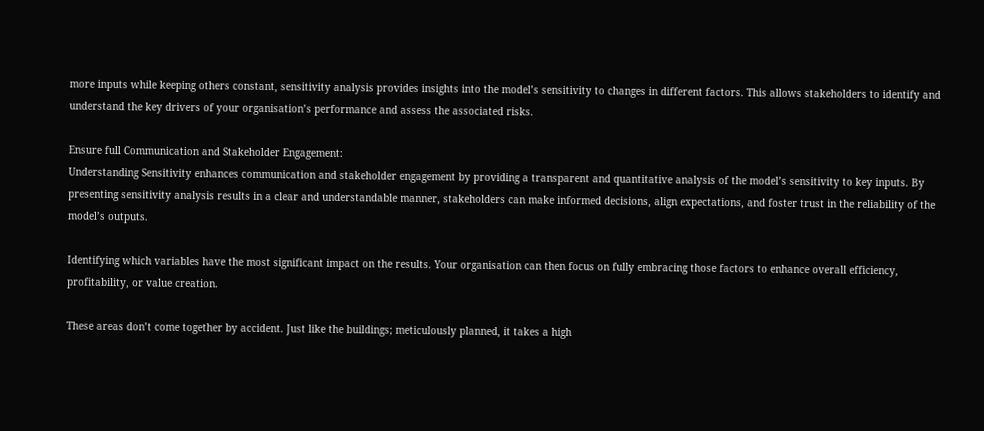more inputs while keeping others constant, sensitivity analysis provides insights into the model’s sensitivity to changes in different factors. This allows stakeholders to identify and understand the key drivers of your organisation’s performance and assess the associated risks.

Ensure full Communication and Stakeholder Engagement:
Understanding Sensitivity enhances communication and stakeholder engagement by providing a transparent and quantitative analysis of the model’s sensitivity to key inputs. By presenting sensitivity analysis results in a clear and understandable manner, stakeholders can make informed decisions, align expectations, and foster trust in the reliability of the model’s outputs.

Identifying which variables have the most significant impact on the results. Your organisation can then focus on fully embracing those factors to enhance overall efficiency, profitability, or value creation.

These areas don’t come together by accident. Just like the buildings; meticulously planned, it takes a high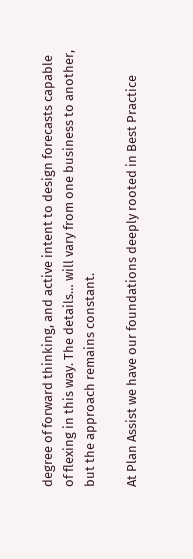degree of forward thinking, and active intent to design forecasts capable of flexing in this way. The details… will vary from one business to another, but the approach remains constant.

At Plan Assist we have our foundations deeply rooted in Best Practice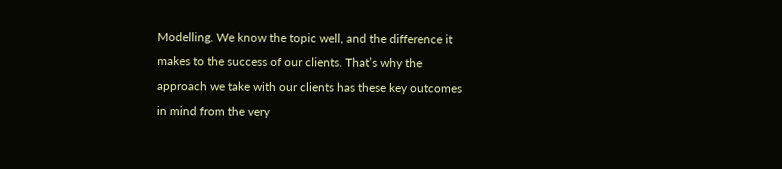Modelling. We know the topic well, and the difference it makes to the success of our clients. That’s why the approach we take with our clients has these key outcomes in mind from the very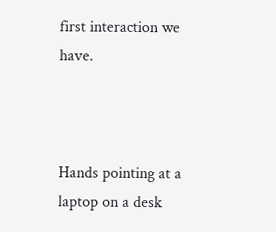first interaction we have.



Hands pointing at a laptop on a desk